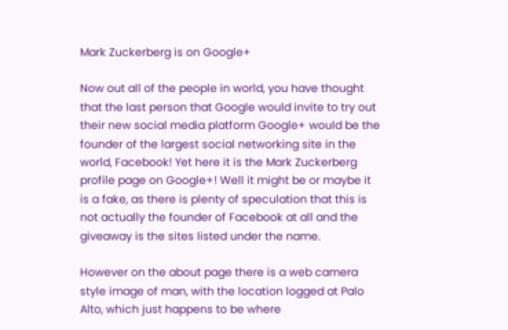Mark Zuckerberg is on Google+

Now out all of the people in world, you have thought that the last person that Google would invite to try out their new social media platform Google+ would be the founder of the largest social networking site in the world, Facebook! Yet here it is the Mark Zuckerberg profile page on Google+! Well it might be or maybe it is a fake, as there is plenty of speculation that this is not actually the founder of Facebook at all and the giveaway is the sites listed under the name.

However on the about page there is a web camera style image of man, with the location logged at Palo Alto, which just happens to be where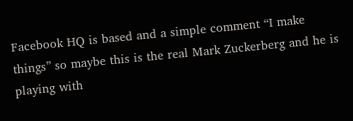Facebook HQ is based and a simple comment “I make things” so maybe this is the real Mark Zuckerberg and he is playing with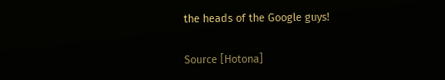the heads of the Google guys!

Source [Hotona]